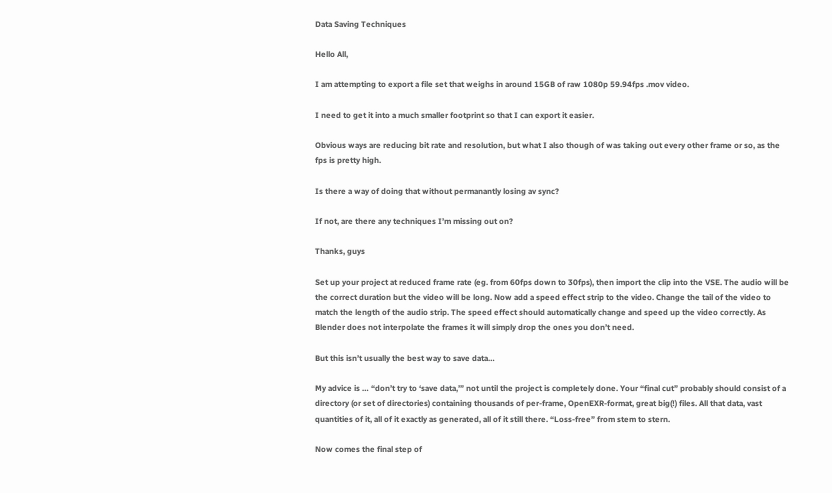Data Saving Techniques

Hello All,

I am attempting to export a file set that weighs in around 15GB of raw 1080p 59.94fps .mov video.

I need to get it into a much smaller footprint so that I can export it easier.

Obvious ways are reducing bit rate and resolution, but what I also though of was taking out every other frame or so, as the fps is pretty high.

Is there a way of doing that without permanantly losing av sync?

If not, are there any techniques I’m missing out on?

Thanks, guys

Set up your project at reduced frame rate (eg. from 60fps down to 30fps), then import the clip into the VSE. The audio will be the correct duration but the video will be long. Now add a speed effect strip to the video. Change the tail of the video to match the length of the audio strip. The speed effect should automatically change and speed up the video correctly. As Blender does not interpolate the frames it will simply drop the ones you don’t need.

But this isn’t usually the best way to save data…

My advice is … “don’t try to ‘save data,’” not until the project is completely done. Your “final cut” probably should consist of a directory (or set of directories) containing thousands of per-frame, OpenEXR-format, great big(!) files. All that data, vast quantities of it, all of it exactly as generated, all of it still there. “Loss-free” from stem to stern.

Now comes the final step of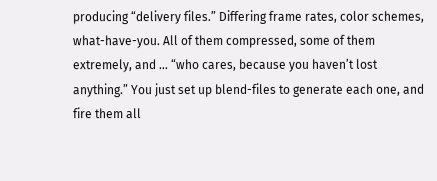producing “delivery files.” Differing frame rates, color schemes, what-have-you. All of them compressed, some of them extremely, and … “who cares, because you haven’t lost anything.” You just set up blend-files to generate each one, and fire them all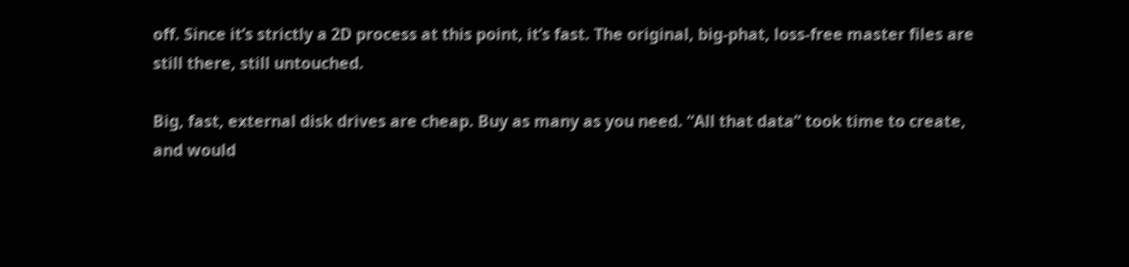off. Since it’s strictly a 2D process at this point, it’s fast. The original, big-phat, loss-free master files are still there, still untouched.

Big, fast, external disk drives are cheap. Buy as many as you need. “All that data” took time to create, and would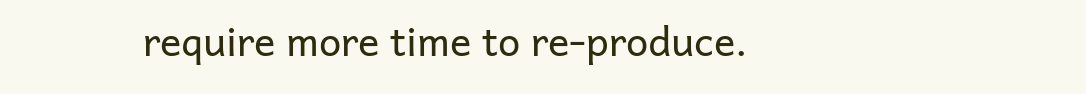require more time to re-produce.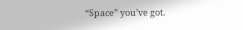“Space” you’ve got.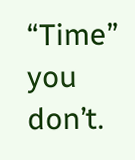“Time” you don’t.